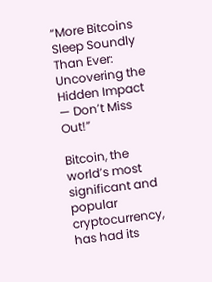“More Bitcoins Sleep Soundly Than Ever: Uncovering the Hidden Impact — Don’t Miss Out!”

Bitcoin, the world’s most significant and popular cryptocurrency, has had its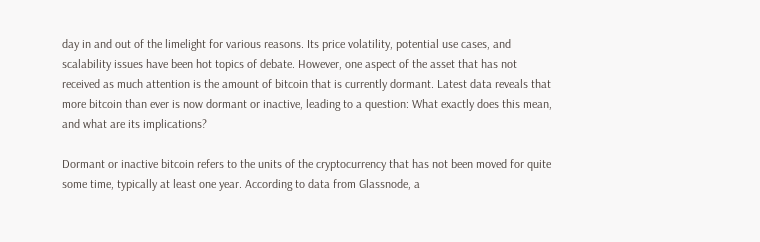day in and out of the limelight for various reasons. Its price volatility, potential use cases, and scalability issues have been hot topics of debate. However, one aspect of the asset that has not received as much attention is the amount of bitcoin that is currently dormant. Latest data reveals that more bitcoin than ever is now dormant or inactive, leading to a question: What exactly does this mean, and what are its implications?

Dormant or inactive bitcoin refers to the units of the cryptocurrency that has not been moved for quite some time, typically at least one year. According to data from Glassnode, a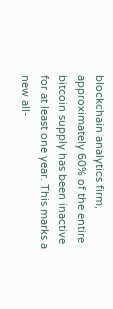blockchain analytics firm, approximately 60% of the entire bitcoin supply has been inactive for at least one year. This marks a new all-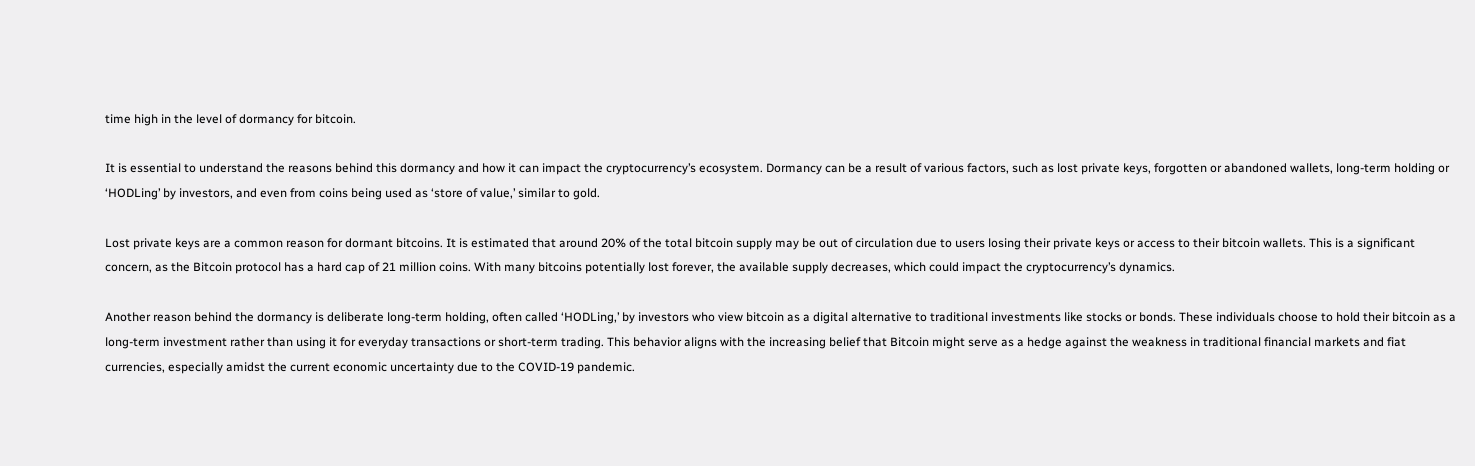time high in the level of dormancy for bitcoin.

It is essential to understand the reasons behind this dormancy and how it can impact the cryptocurrency’s ecosystem. Dormancy can be a result of various factors, such as lost private keys, forgotten or abandoned wallets, long-term holding or ‘HODLing’ by investors, and even from coins being used as ‘store of value,’ similar to gold.

Lost private keys are a common reason for dormant bitcoins. It is estimated that around 20% of the total bitcoin supply may be out of circulation due to users losing their private keys or access to their bitcoin wallets. This is a significant concern, as the Bitcoin protocol has a hard cap of 21 million coins. With many bitcoins potentially lost forever, the available supply decreases, which could impact the cryptocurrency’s dynamics.

Another reason behind the dormancy is deliberate long-term holding, often called ‘HODLing,’ by investors who view bitcoin as a digital alternative to traditional investments like stocks or bonds. These individuals choose to hold their bitcoin as a long-term investment rather than using it for everyday transactions or short-term trading. This behavior aligns with the increasing belief that Bitcoin might serve as a hedge against the weakness in traditional financial markets and fiat currencies, especially amidst the current economic uncertainty due to the COVID-19 pandemic.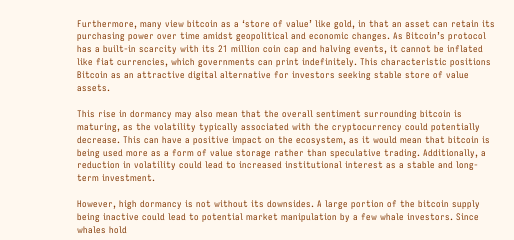Furthermore, many view bitcoin as a ‘store of value’ like gold, in that an asset can retain its purchasing power over time amidst geopolitical and economic changes. As Bitcoin’s protocol has a built-in scarcity with its 21 million coin cap and halving events, it cannot be inflated like fiat currencies, which governments can print indefinitely. This characteristic positions Bitcoin as an attractive digital alternative for investors seeking stable store of value assets.

This rise in dormancy may also mean that the overall sentiment surrounding bitcoin is maturing, as the volatility typically associated with the cryptocurrency could potentially decrease. This can have a positive impact on the ecosystem, as it would mean that bitcoin is being used more as a form of value storage rather than speculative trading. Additionally, a reduction in volatility could lead to increased institutional interest as a stable and long-term investment.

However, high dormancy is not without its downsides. A large portion of the bitcoin supply being inactive could lead to potential market manipulation by a few whale investors. Since whales hold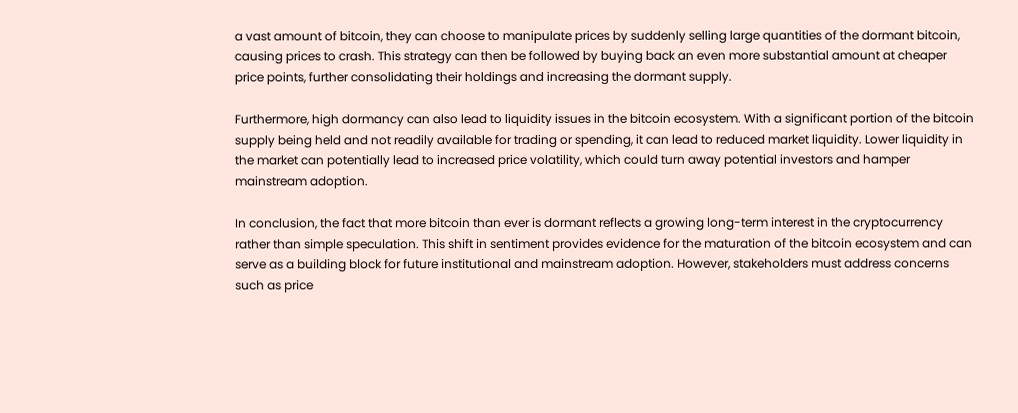a vast amount of bitcoin, they can choose to manipulate prices by suddenly selling large quantities of the dormant bitcoin, causing prices to crash. This strategy can then be followed by buying back an even more substantial amount at cheaper price points, further consolidating their holdings and increasing the dormant supply.

Furthermore, high dormancy can also lead to liquidity issues in the bitcoin ecosystem. With a significant portion of the bitcoin supply being held and not readily available for trading or spending, it can lead to reduced market liquidity. Lower liquidity in the market can potentially lead to increased price volatility, which could turn away potential investors and hamper mainstream adoption.

In conclusion, the fact that more bitcoin than ever is dormant reflects a growing long-term interest in the cryptocurrency rather than simple speculation. This shift in sentiment provides evidence for the maturation of the bitcoin ecosystem and can serve as a building block for future institutional and mainstream adoption. However, stakeholders must address concerns such as price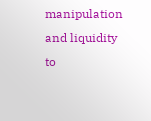manipulation and liquidity to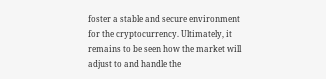foster a stable and secure environment for the cryptocurrency. Ultimately, it remains to be seen how the market will adjust to and handle the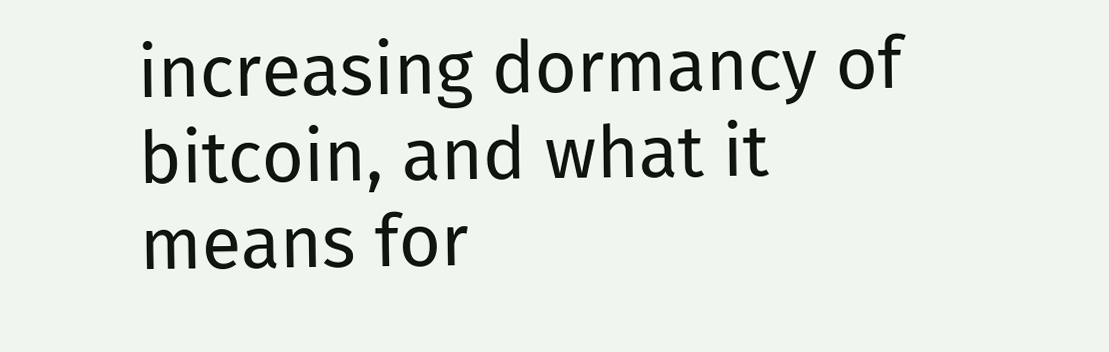increasing dormancy of bitcoin, and what it means for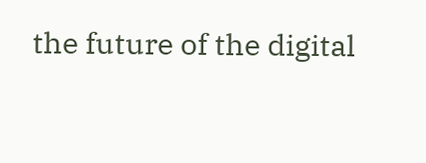the future of the digital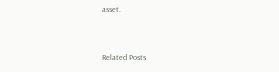asset.


Related Posts